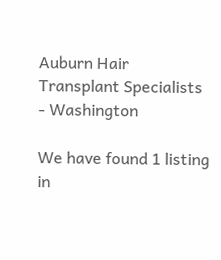Auburn Hair Transplant Specialists - Washington

We have found 1 listing in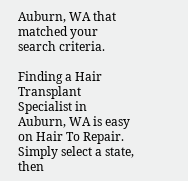Auburn, WA that matched your search criteria.

Finding a Hair Transplant Specialist in Auburn, WA is easy on Hair To Repair. Simply select a state, then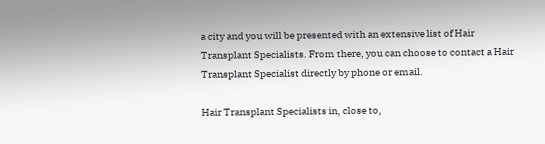a city and you will be presented with an extensive list of Hair Transplant Specialists. From there, you can choose to contact a Hair Transplant Specialist directly by phone or email.

Hair Transplant Specialists in, close to,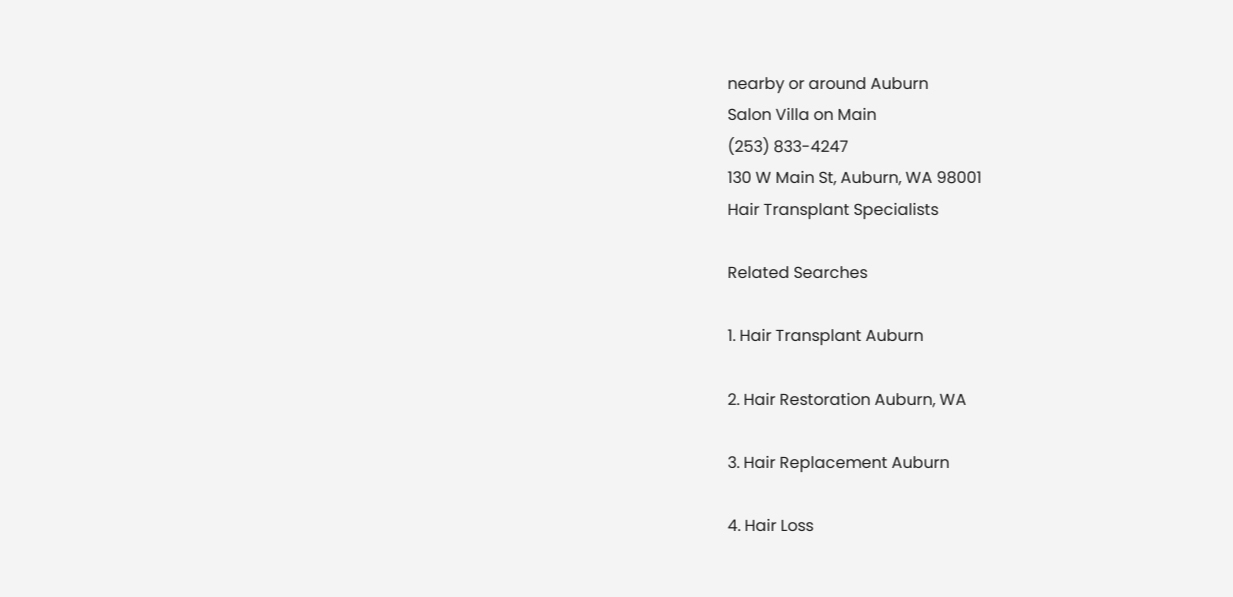nearby or around Auburn
Salon Villa on Main
(253) 833-4247
130 W Main St, Auburn, WA 98001
Hair Transplant Specialists

Related Searches

1. Hair Transplant Auburn

2. Hair Restoration Auburn, WA

3. Hair Replacement Auburn

4. Hair Loss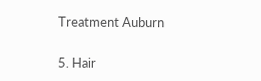Treatment Auburn

5. Hair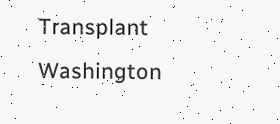Transplant Washington